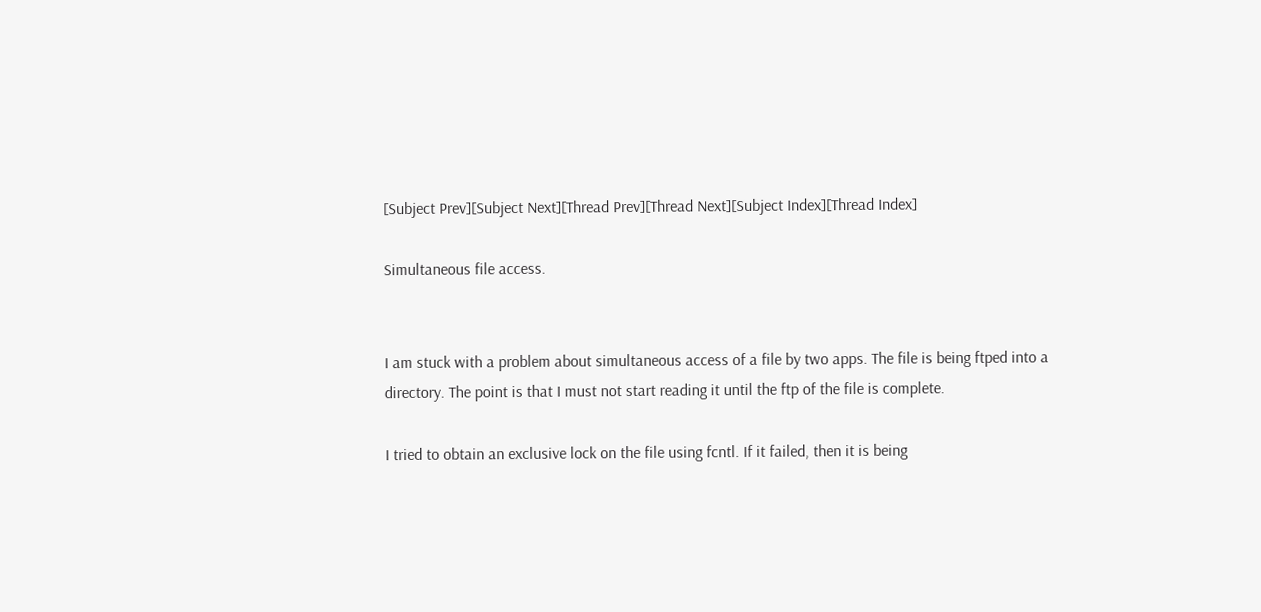[Subject Prev][Subject Next][Thread Prev][Thread Next][Subject Index][Thread Index]

Simultaneous file access.


I am stuck with a problem about simultaneous access of a file by two apps. The file is being ftped into a directory. The point is that I must not start reading it until the ftp of the file is complete.

I tried to obtain an exclusive lock on the file using fcntl. If it failed, then it is being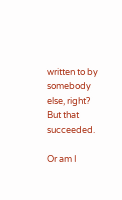written to by somebody else, right? But that succeeded.

Or am I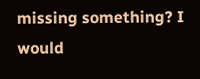missing something? I would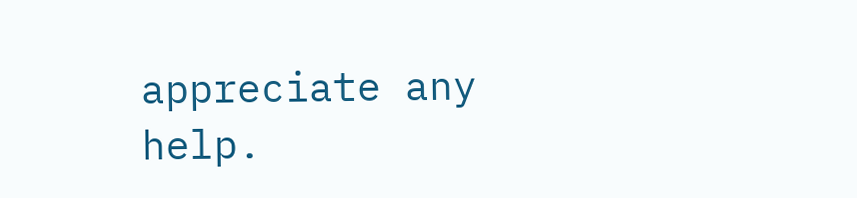appreciate any help.